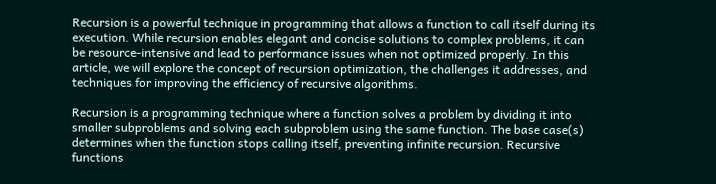Recursion is a powerful technique in programming that allows a function to call itself during its execution. While recursion enables elegant and concise solutions to complex problems, it can be resource-intensive and lead to performance issues when not optimized properly. In this article, we will explore the concept of recursion optimization, the challenges it addresses, and techniques for improving the efficiency of recursive algorithms.

Recursion is a programming technique where a function solves a problem by dividing it into smaller subproblems and solving each subproblem using the same function. The base case(s) determines when the function stops calling itself, preventing infinite recursion. Recursive functions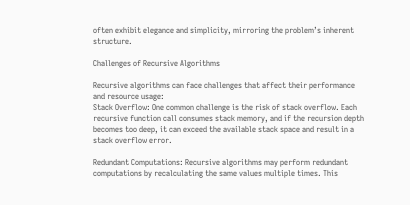often exhibit elegance and simplicity, mirroring the problem’s inherent structure.

Challenges of Recursive Algorithms

Recursive algorithms can face challenges that affect their performance and resource usage:
Stack Overflow: One common challenge is the risk of stack overflow. Each recursive function call consumes stack memory, and if the recursion depth becomes too deep, it can exceed the available stack space and result in a stack overflow error.

Redundant Computations: Recursive algorithms may perform redundant computations by recalculating the same values multiple times. This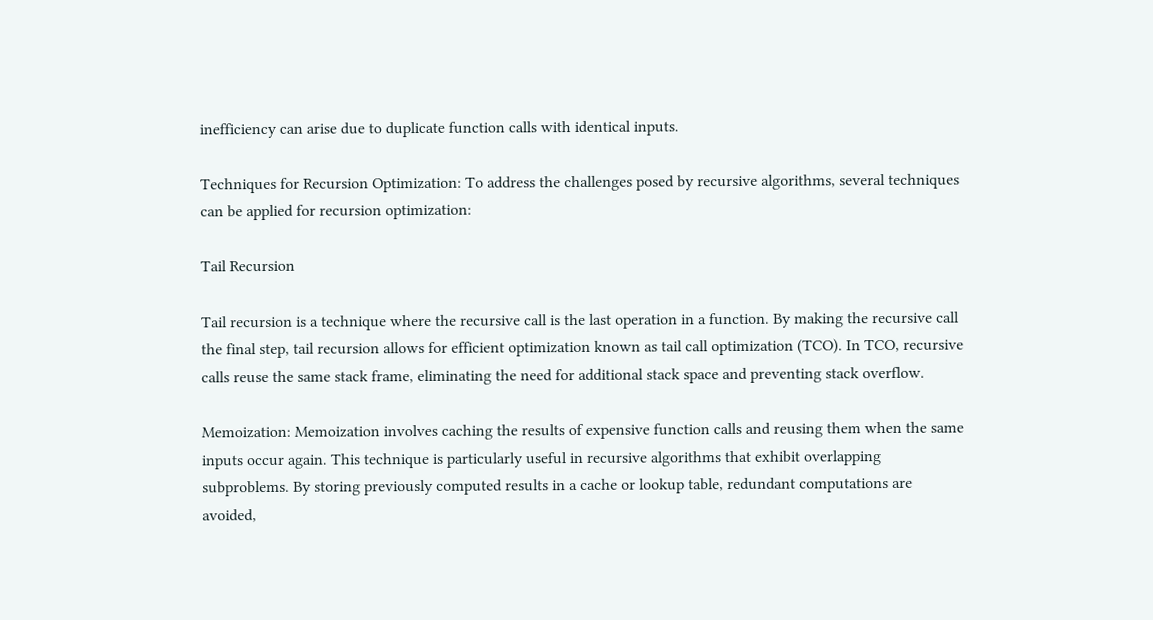inefficiency can arise due to duplicate function calls with identical inputs.

Techniques for Recursion Optimization: To address the challenges posed by recursive algorithms, several techniques can be applied for recursion optimization:

Tail Recursion

Tail recursion is a technique where the recursive call is the last operation in a function. By making the recursive call the final step, tail recursion allows for efficient optimization known as tail call optimization (TCO). In TCO, recursive calls reuse the same stack frame, eliminating the need for additional stack space and preventing stack overflow.

Memoization: Memoization involves caching the results of expensive function calls and reusing them when the same inputs occur again. This technique is particularly useful in recursive algorithms that exhibit overlapping subproblems. By storing previously computed results in a cache or lookup table, redundant computations are avoided,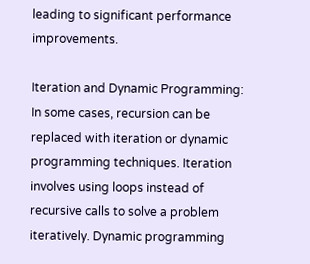leading to significant performance improvements.

Iteration and Dynamic Programming: In some cases, recursion can be replaced with iteration or dynamic programming techniques. Iteration involves using loops instead of recursive calls to solve a problem iteratively. Dynamic programming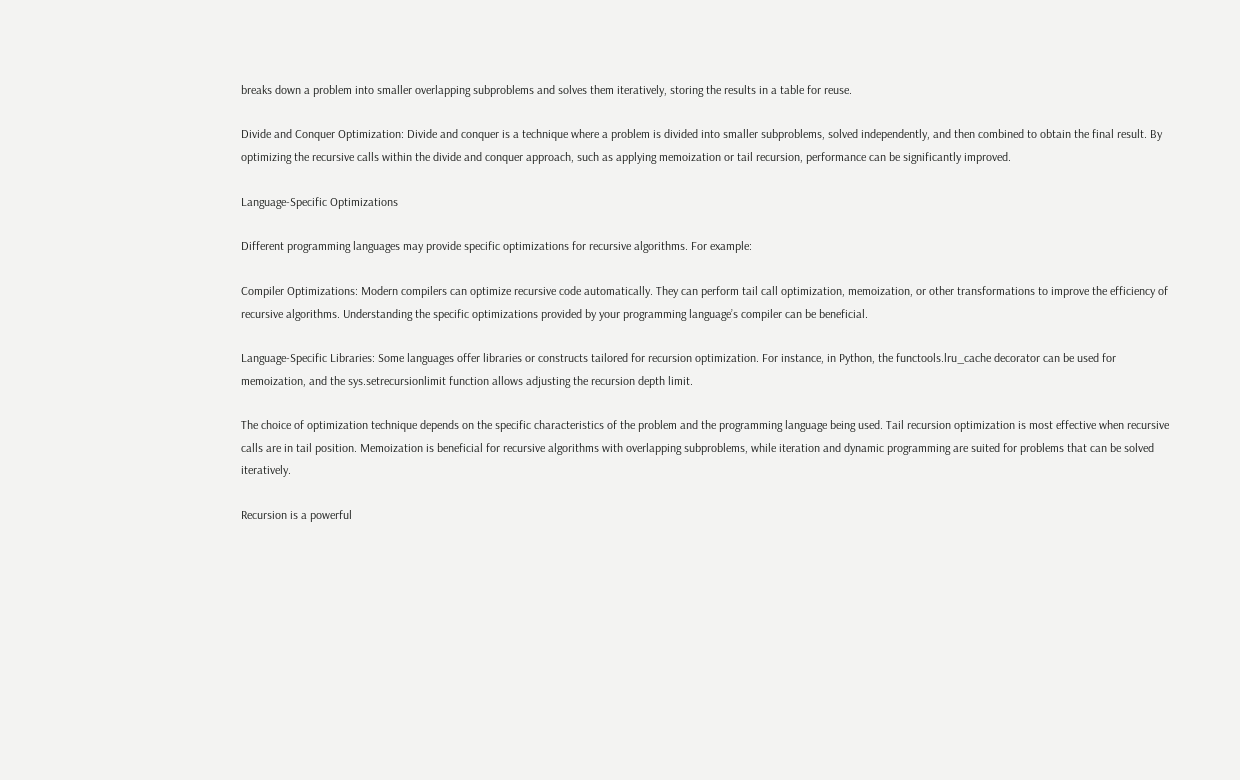breaks down a problem into smaller overlapping subproblems and solves them iteratively, storing the results in a table for reuse.

Divide and Conquer Optimization: Divide and conquer is a technique where a problem is divided into smaller subproblems, solved independently, and then combined to obtain the final result. By optimizing the recursive calls within the divide and conquer approach, such as applying memoization or tail recursion, performance can be significantly improved.

Language-Specific Optimizations

Different programming languages may provide specific optimizations for recursive algorithms. For example:

Compiler Optimizations: Modern compilers can optimize recursive code automatically. They can perform tail call optimization, memoization, or other transformations to improve the efficiency of recursive algorithms. Understanding the specific optimizations provided by your programming language’s compiler can be beneficial.

Language-Specific Libraries: Some languages offer libraries or constructs tailored for recursion optimization. For instance, in Python, the functools.lru_cache decorator can be used for memoization, and the sys.setrecursionlimit function allows adjusting the recursion depth limit.

The choice of optimization technique depends on the specific characteristics of the problem and the programming language being used. Tail recursion optimization is most effective when recursive calls are in tail position. Memoization is beneficial for recursive algorithms with overlapping subproblems, while iteration and dynamic programming are suited for problems that can be solved iteratively.

Recursion is a powerful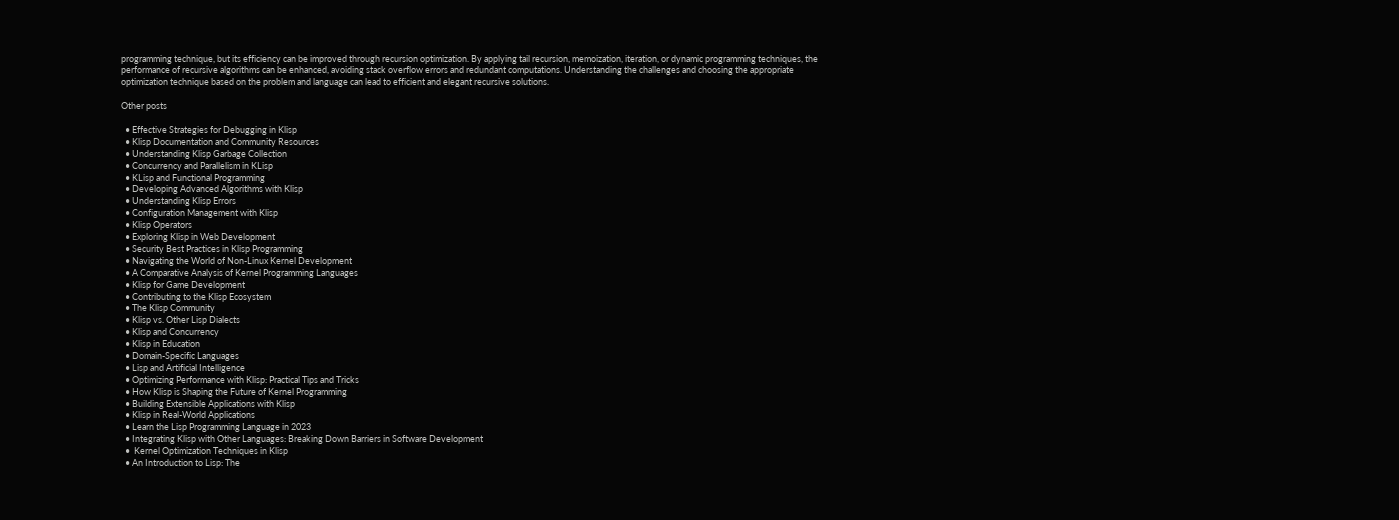programming technique, but its efficiency can be improved through recursion optimization. By applying tail recursion, memoization, iteration, or dynamic programming techniques, the performance of recursive algorithms can be enhanced, avoiding stack overflow errors and redundant computations. Understanding the challenges and choosing the appropriate optimization technique based on the problem and language can lead to efficient and elegant recursive solutions.

Other posts

  • Effective Strategies for Debugging in Klisp
  • Klisp Documentation and Community Resources
  • Understanding Klisp Garbage Collection
  • Concurrency and Parallelism in KLisp
  • KLisp and Functional Programming
  • Developing Advanced Algorithms with Klisp
  • Understanding Klisp Errors
  • Configuration Management with Klisp
  • Klisp Operators
  • Exploring Klisp in Web Development
  • Security Best Practices in Klisp Programming
  • Navigating the World of Non-Linux Kernel Development
  • A Comparative Analysis of Kernel Programming Languages
  • Klisp for Game Development
  • Contributing to the Klisp Ecosystem
  • The Klisp Community
  • Klisp vs. Other Lisp Dialects
  • Klisp and Concurrency
  • Klisp in Education
  • Domain-Specific Languages
  • Lisp and Artificial Intelligence
  • Optimizing Performance with Klisp: Practical Tips and Tricks
  • How Klisp is Shaping the Future of Kernel Programming
  • Building Extensible Applications with Klisp
  • Klisp in Real-World Applications
  • Learn the Lisp Programming Language in 2023
  • Integrating Klisp with Other Languages: Breaking Down Barriers in Software Development
  •  Kernel Optimization Techniques in Klisp
  • An Introduction to Lisp: The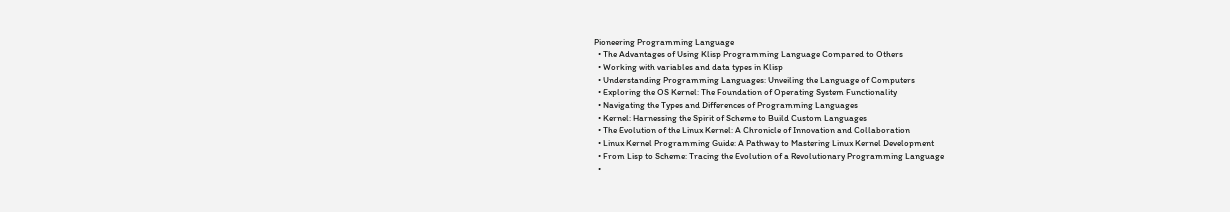Pioneering Programming Language
  • The Advantages of Using Klisp Programming Language Compared to Others
  • Working with variables and data types in Klisp
  • Understanding Programming Languages: Unveiling the Language of Computers
  • Exploring the OS Kernel: The Foundation of Operating System Functionality
  • Navigating the Types and Differences of Programming Languages
  • Kernel: Harnessing the Spirit of Scheme to Build Custom Languages
  • The Evolution of the Linux Kernel: A Chronicle of Innovation and Collaboration
  • Linux Kernel Programming Guide: A Pathway to Mastering Linux Kernel Development
  • From Lisp to Scheme: Tracing the Evolution of a Revolutionary Programming Language
  •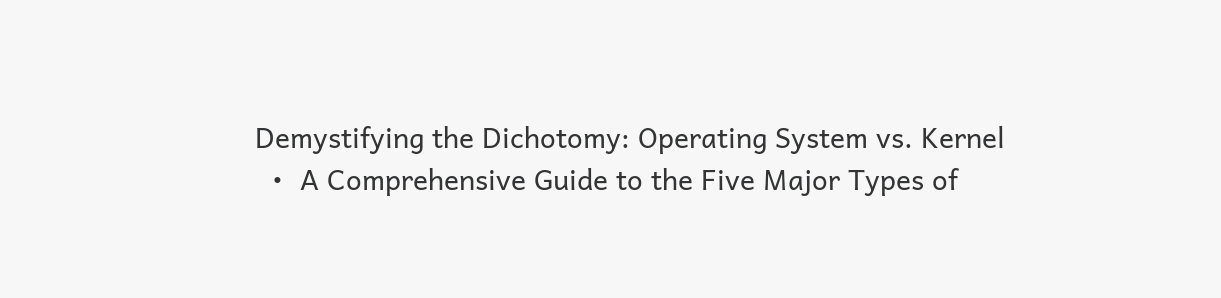Demystifying the Dichotomy: Operating System vs. Kernel
  •  A Comprehensive Guide to the Five Major Types of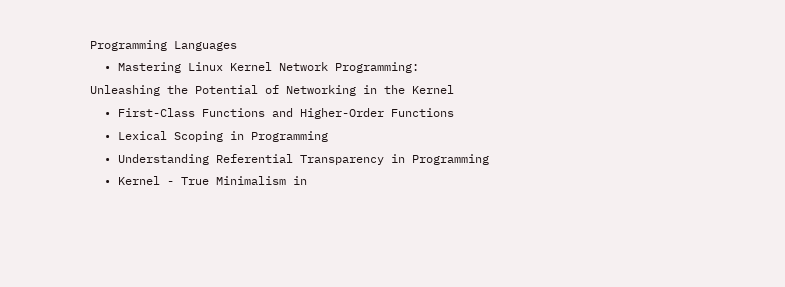Programming Languages
  • Mastering Linux Kernel Network Programming: Unleashing the Potential of Networking in the Kernel
  • First-Class Functions and Higher-Order Functions
  • Lexical Scoping in Programming
  • Understanding Referential Transparency in Programming
  • Kernel - True Minimalism in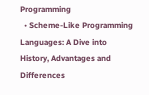Programming
  • Scheme-Like Programming Languages: A Dive into History, Advantages and Differences